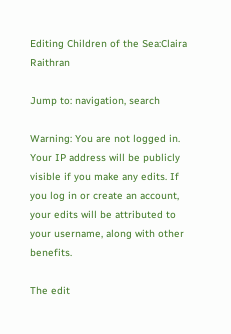Editing Children of the Sea:Claira Raithran

Jump to: navigation, search

Warning: You are not logged in. Your IP address will be publicly visible if you make any edits. If you log in or create an account, your edits will be attributed to your username, along with other benefits.

The edit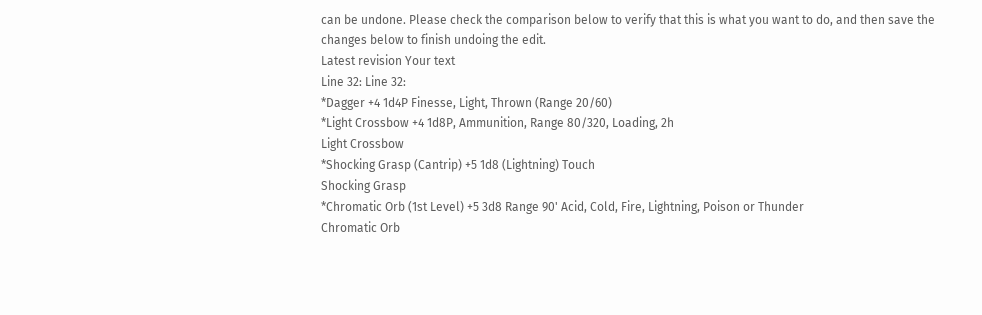can be undone. Please check the comparison below to verify that this is what you want to do, and then save the changes below to finish undoing the edit.
Latest revision Your text
Line 32: Line 32:
*Dagger +4 1d4P Finesse, Light, Thrown (Range 20/60)
*Light Crossbow +4 1d8P, Ammunition, Range 80/320, Loading, 2h
Light Crossbow
*Shocking Grasp (Cantrip) +5 1d8 (Lightning) Touch
Shocking Grasp
*Chromatic Orb (1st Level) +5 3d8 Range 90' Acid, Cold, Fire, Lightning, Poison or Thunder
Chromatic Orb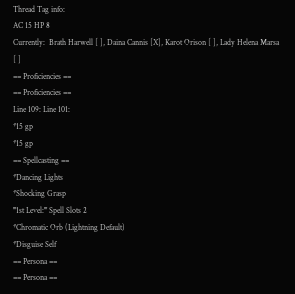Thread Tag info:
AC 15 HP 8
Currently:  Brath Harwell [ ], Daina Cannis [X], Karot Orison [ ], Lady Helena Marsa [ ]
== Proficiencies ==
== Proficiencies ==
Line 109: Line 101:
*15 gp
*15 gp
== Spellcasting ==
*Dancing Lights
*Shocking Grasp
'''1st Level:''' Spell Slots 2
*Chromatic Orb (Lightning Default)
*Disguise Self
== Persona ==
== Persona ==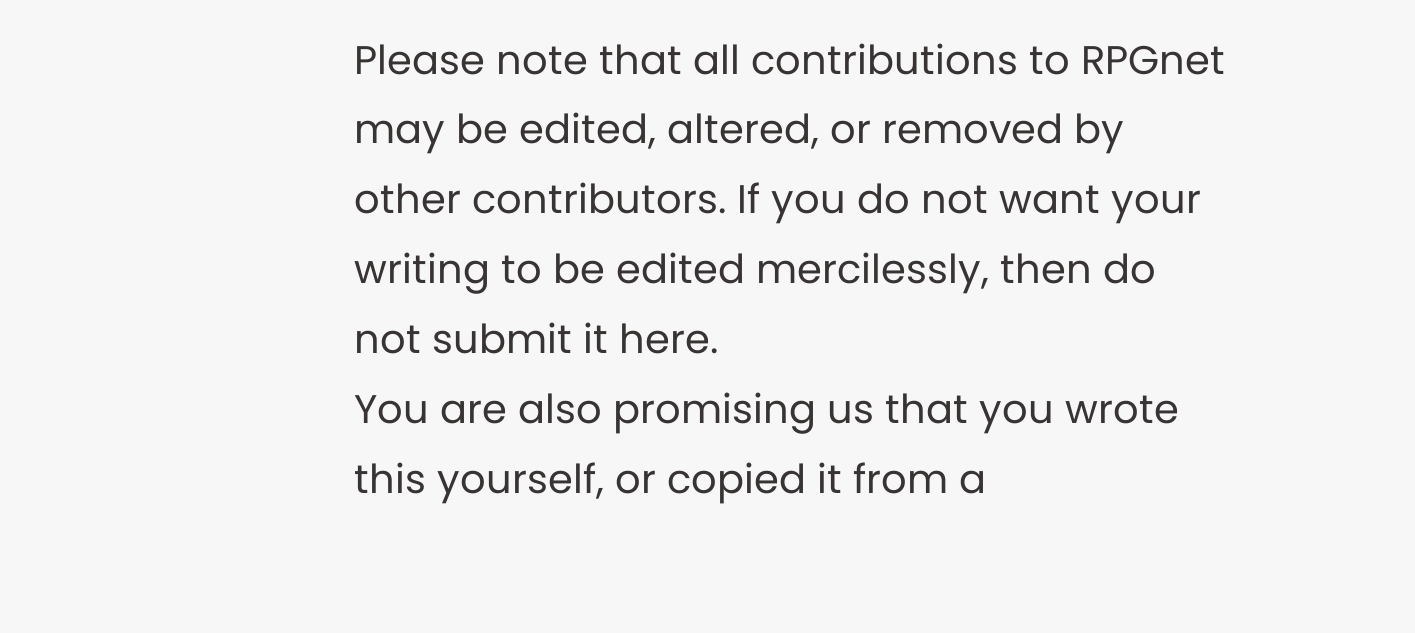Please note that all contributions to RPGnet may be edited, altered, or removed by other contributors. If you do not want your writing to be edited mercilessly, then do not submit it here.
You are also promising us that you wrote this yourself, or copied it from a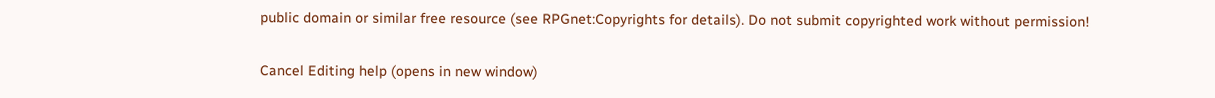public domain or similar free resource (see RPGnet:Copyrights for details). Do not submit copyrighted work without permission!

Cancel Editing help (opens in new window)